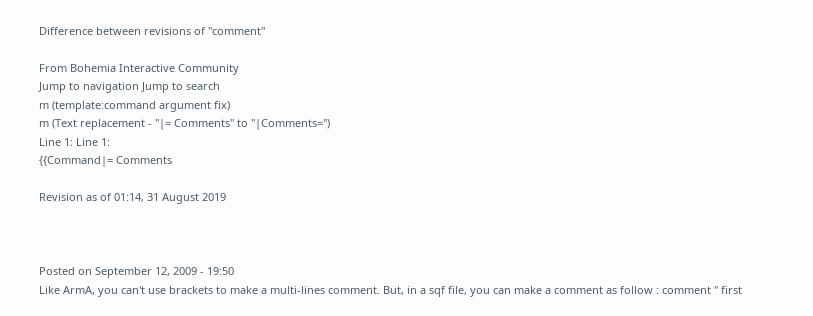Difference between revisions of "comment"

From Bohemia Interactive Community
Jump to navigation Jump to search
m (template:command argument fix)
m (Text replacement - "|= Comments" to "|Comments=")
Line 1: Line 1:
{{Command|= Comments

Revision as of 01:14, 31 August 2019



Posted on September 12, 2009 - 19:50
Like ArmA, you can't use brackets to make a multi-lines comment. But, in a sqf file, you can make a comment as follow : comment " first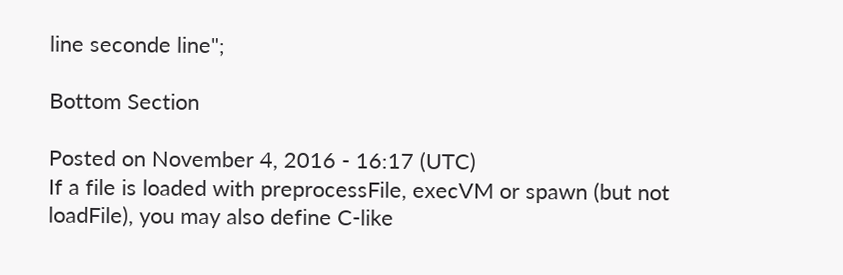line seconde line";

Bottom Section

Posted on November 4, 2016 - 16:17 (UTC)
If a file is loaded with preprocessFile, execVM or spawn (but not loadFile), you may also define C-like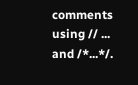comments using // ... and /*...*/.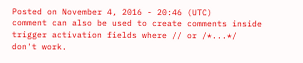Posted on November 4, 2016 - 20:46 (UTC)
comment can also be used to create comments inside trigger activation fields where // or /*...*/ don't work.